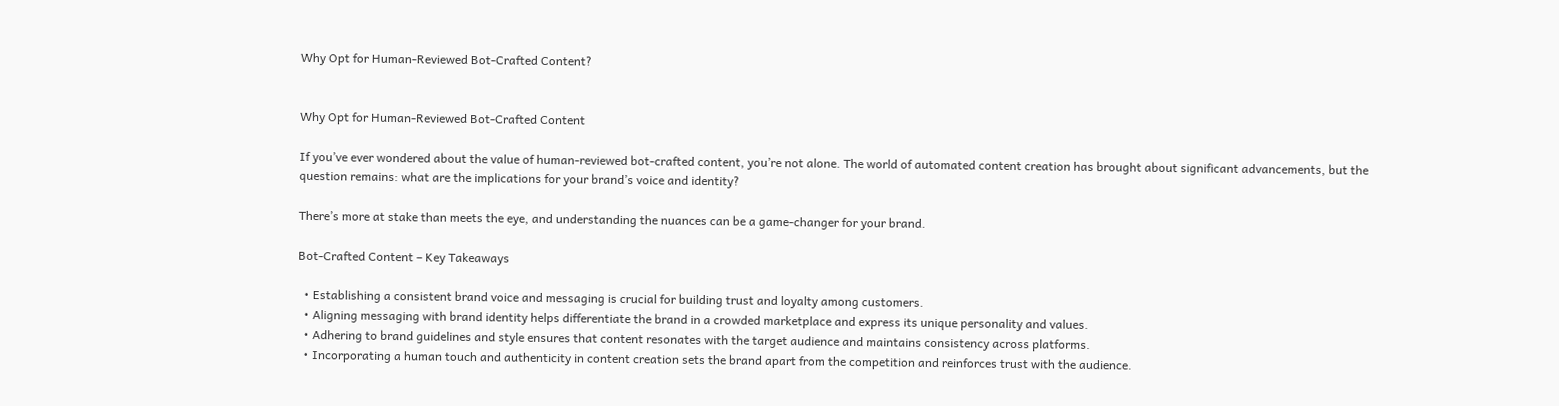Why Opt for Human-Reviewed Bot-Crafted Content?


Why Opt for Human-Reviewed Bot-Crafted Content

If you’ve ever wondered about the value of human-reviewed bot-crafted content, you’re not alone. The world of automated content creation has brought about significant advancements, but the question remains: what are the implications for your brand’s voice and identity?

There’s more at stake than meets the eye, and understanding the nuances can be a game-changer for your brand.

Bot-Crafted Content – Key Takeaways

  • Establishing a consistent brand voice and messaging is crucial for building trust and loyalty among customers.
  • Aligning messaging with brand identity helps differentiate the brand in a crowded marketplace and express its unique personality and values.
  • Adhering to brand guidelines and style ensures that content resonates with the target audience and maintains consistency across platforms.
  • Incorporating a human touch and authenticity in content creation sets the brand apart from the competition and reinforces trust with the audience.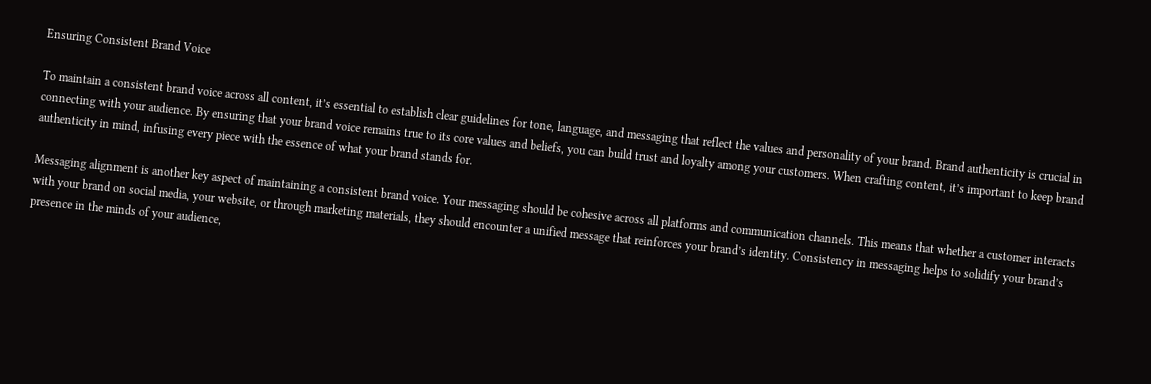Ensuring Consistent Brand Voice

To maintain a consistent brand voice across all content, it’s essential to establish clear guidelines for tone, language, and messaging that reflect the values and personality of your brand. Brand authenticity is crucial in connecting with your audience. By ensuring that your brand voice remains true to its core values and beliefs, you can build trust and loyalty among your customers. When crafting content, it’s important to keep brand authenticity in mind, infusing every piece with the essence of what your brand stands for.

Messaging alignment is another key aspect of maintaining a consistent brand voice. Your messaging should be cohesive across all platforms and communication channels. This means that whether a customer interacts with your brand on social media, your website, or through marketing materials, they should encounter a unified message that reinforces your brand’s identity. Consistency in messaging helps to solidify your brand’s presence in the minds of your audience,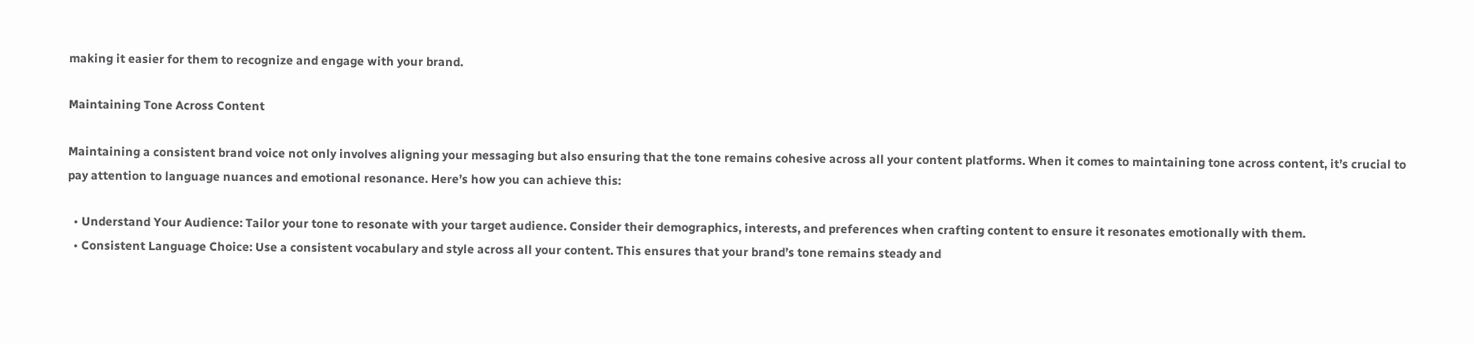making it easier for them to recognize and engage with your brand.

Maintaining Tone Across Content

Maintaining a consistent brand voice not only involves aligning your messaging but also ensuring that the tone remains cohesive across all your content platforms. When it comes to maintaining tone across content, it’s crucial to pay attention to language nuances and emotional resonance. Here’s how you can achieve this:

  • Understand Your Audience: Tailor your tone to resonate with your target audience. Consider their demographics, interests, and preferences when crafting content to ensure it resonates emotionally with them.
  • Consistent Language Choice: Use a consistent vocabulary and style across all your content. This ensures that your brand’s tone remains steady and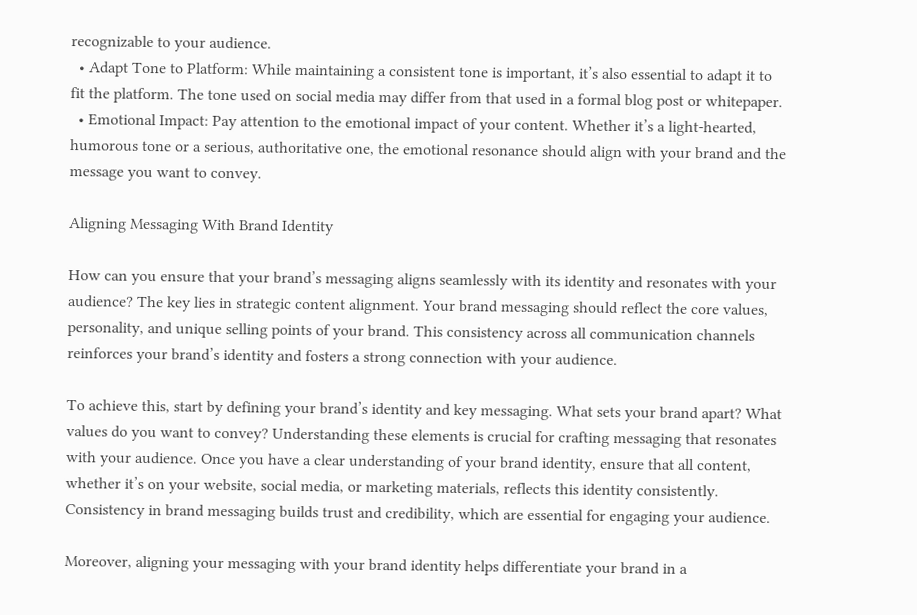recognizable to your audience.
  • Adapt Tone to Platform: While maintaining a consistent tone is important, it’s also essential to adapt it to fit the platform. The tone used on social media may differ from that used in a formal blog post or whitepaper.
  • Emotional Impact: Pay attention to the emotional impact of your content. Whether it’s a light-hearted, humorous tone or a serious, authoritative one, the emotional resonance should align with your brand and the message you want to convey.

Aligning Messaging With Brand Identity

How can you ensure that your brand’s messaging aligns seamlessly with its identity and resonates with your audience? The key lies in strategic content alignment. Your brand messaging should reflect the core values, personality, and unique selling points of your brand. This consistency across all communication channels reinforces your brand’s identity and fosters a strong connection with your audience.

To achieve this, start by defining your brand’s identity and key messaging. What sets your brand apart? What values do you want to convey? Understanding these elements is crucial for crafting messaging that resonates with your audience. Once you have a clear understanding of your brand identity, ensure that all content, whether it’s on your website, social media, or marketing materials, reflects this identity consistently. Consistency in brand messaging builds trust and credibility, which are essential for engaging your audience.

Moreover, aligning your messaging with your brand identity helps differentiate your brand in a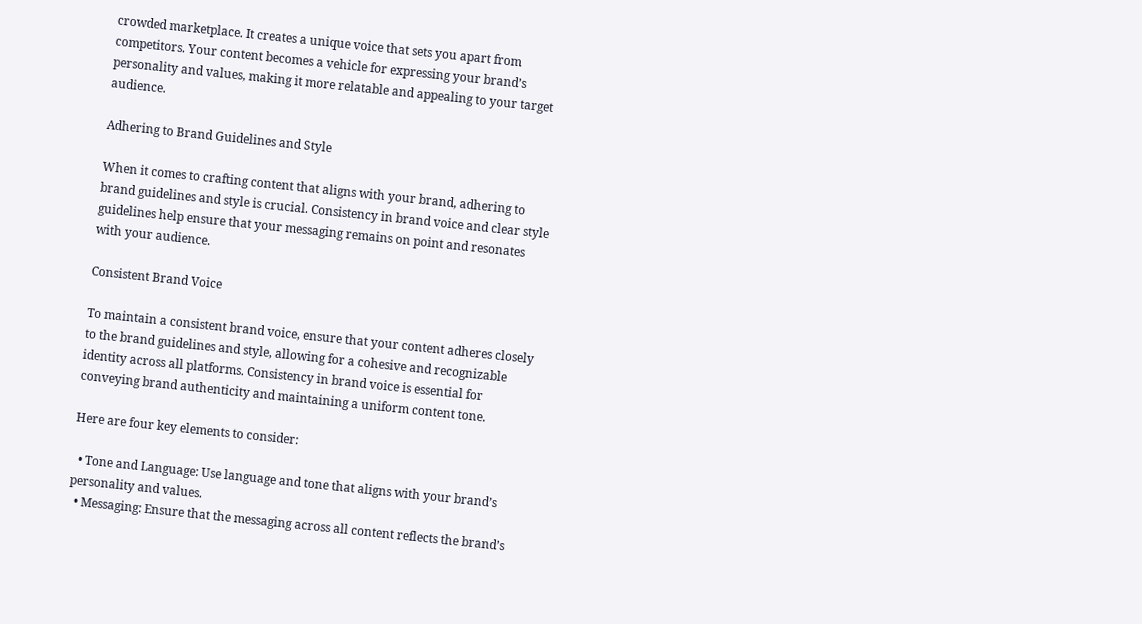crowded marketplace. It creates a unique voice that sets you apart from competitors. Your content becomes a vehicle for expressing your brand’s personality and values, making it more relatable and appealing to your target audience.

Adhering to Brand Guidelines and Style

When it comes to crafting content that aligns with your brand, adhering to brand guidelines and style is crucial. Consistency in brand voice and clear style guidelines help ensure that your messaging remains on point and resonates with your audience.

Consistent Brand Voice

To maintain a consistent brand voice, ensure that your content adheres closely to the brand guidelines and style, allowing for a cohesive and recognizable identity across all platforms. Consistency in brand voice is essential for conveying brand authenticity and maintaining a uniform content tone.

Here are four key elements to consider:

  • Tone and Language: Use language and tone that aligns with your brand’s personality and values.
  • Messaging: Ensure that the messaging across all content reflects the brand’s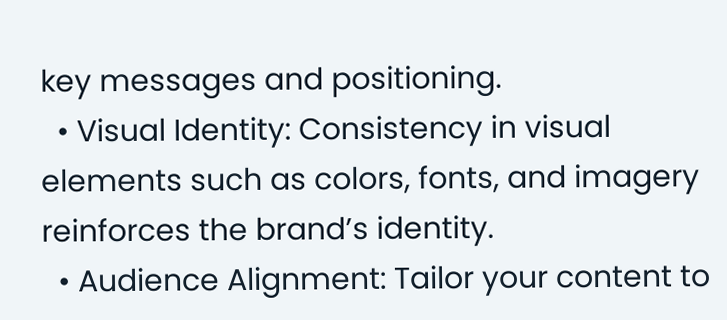key messages and positioning.
  • Visual Identity: Consistency in visual elements such as colors, fonts, and imagery reinforces the brand’s identity.
  • Audience Alignment: Tailor your content to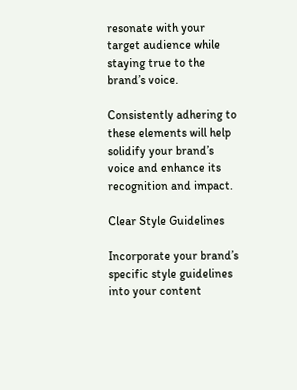resonate with your target audience while staying true to the brand’s voice.

Consistently adhering to these elements will help solidify your brand’s voice and enhance its recognition and impact.

Clear Style Guidelines

Incorporate your brand’s specific style guidelines into your content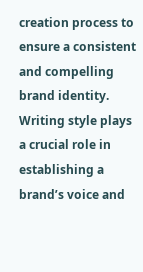creation process to ensure a consistent and compelling brand identity. Writing style plays a crucial role in establishing a brand’s voice and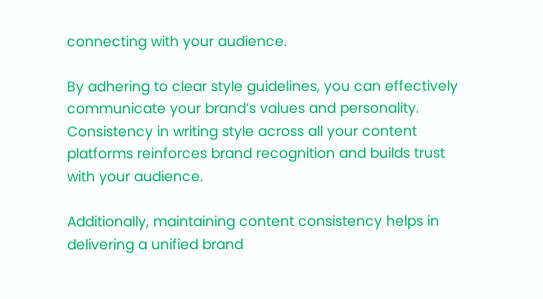connecting with your audience.

By adhering to clear style guidelines, you can effectively communicate your brand’s values and personality. Consistency in writing style across all your content platforms reinforces brand recognition and builds trust with your audience.

Additionally, maintaining content consistency helps in delivering a unified brand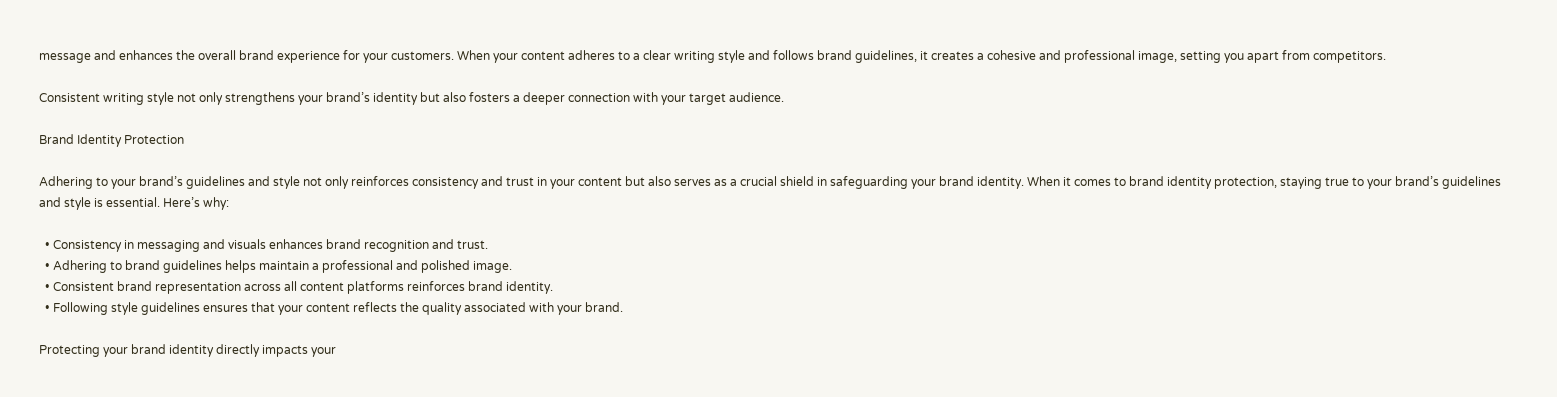message and enhances the overall brand experience for your customers. When your content adheres to a clear writing style and follows brand guidelines, it creates a cohesive and professional image, setting you apart from competitors.

Consistent writing style not only strengthens your brand’s identity but also fosters a deeper connection with your target audience.

Brand Identity Protection

Adhering to your brand’s guidelines and style not only reinforces consistency and trust in your content but also serves as a crucial shield in safeguarding your brand identity. When it comes to brand identity protection, staying true to your brand’s guidelines and style is essential. Here’s why:

  • Consistency in messaging and visuals enhances brand recognition and trust.
  • Adhering to brand guidelines helps maintain a professional and polished image.
  • Consistent brand representation across all content platforms reinforces brand identity.
  • Following style guidelines ensures that your content reflects the quality associated with your brand.

Protecting your brand identity directly impacts your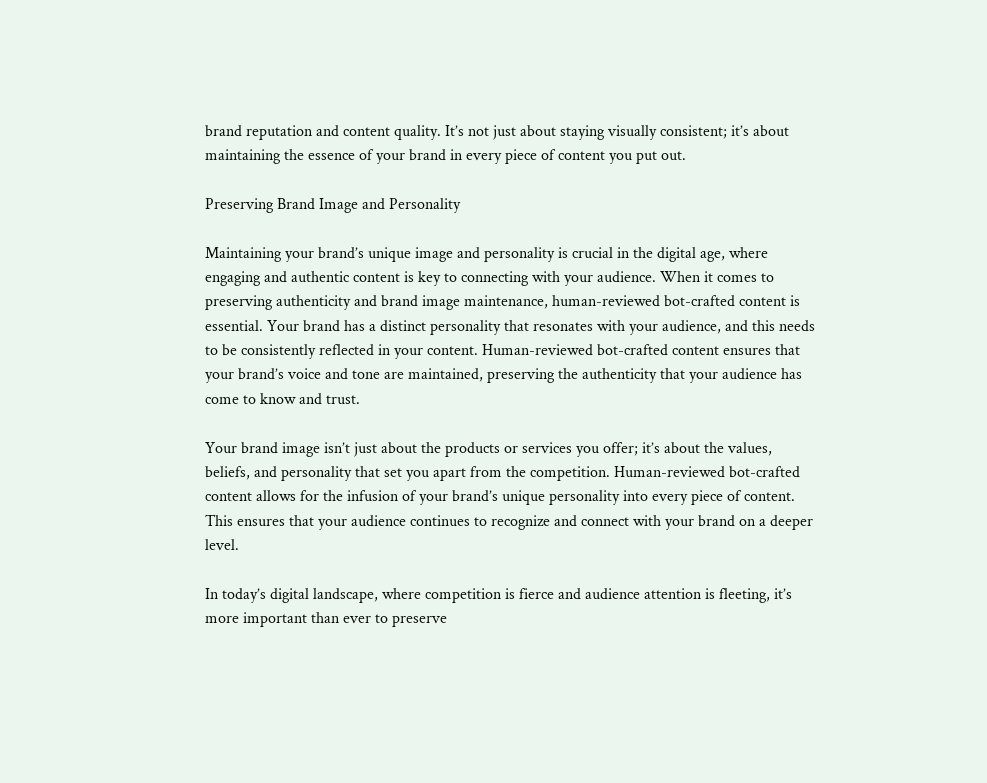brand reputation and content quality. It’s not just about staying visually consistent; it’s about maintaining the essence of your brand in every piece of content you put out.

Preserving Brand Image and Personality

Maintaining your brand’s unique image and personality is crucial in the digital age, where engaging and authentic content is key to connecting with your audience. When it comes to preserving authenticity and brand image maintenance, human-reviewed bot-crafted content is essential. Your brand has a distinct personality that resonates with your audience, and this needs to be consistently reflected in your content. Human-reviewed bot-crafted content ensures that your brand’s voice and tone are maintained, preserving the authenticity that your audience has come to know and trust.

Your brand image isn’t just about the products or services you offer; it’s about the values, beliefs, and personality that set you apart from the competition. Human-reviewed bot-crafted content allows for the infusion of your brand’s unique personality into every piece of content. This ensures that your audience continues to recognize and connect with your brand on a deeper level.

In today’s digital landscape, where competition is fierce and audience attention is fleeting, it’s more important than ever to preserve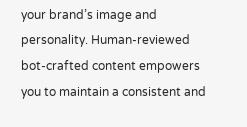your brand’s image and personality. Human-reviewed bot-crafted content empowers you to maintain a consistent and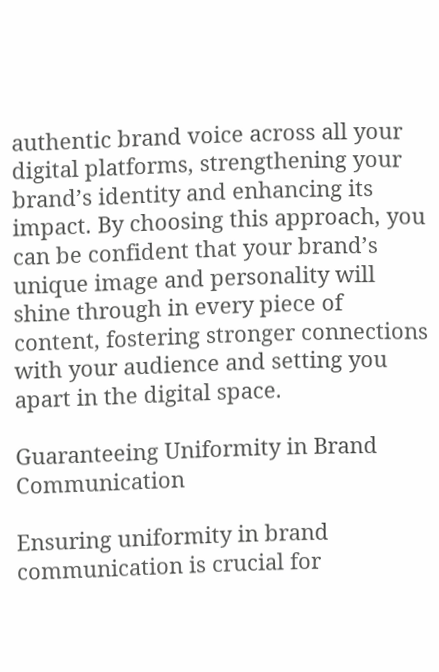authentic brand voice across all your digital platforms, strengthening your brand’s identity and enhancing its impact. By choosing this approach, you can be confident that your brand’s unique image and personality will shine through in every piece of content, fostering stronger connections with your audience and setting you apart in the digital space.

Guaranteeing Uniformity in Brand Communication

Ensuring uniformity in brand communication is crucial for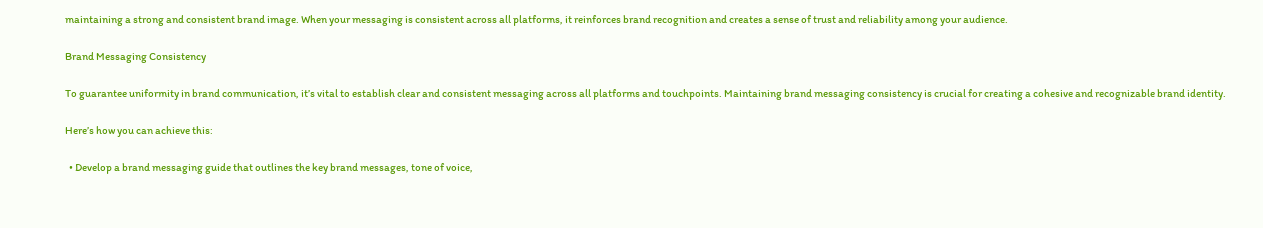maintaining a strong and consistent brand image. When your messaging is consistent across all platforms, it reinforces brand recognition and creates a sense of trust and reliability among your audience.

Brand Messaging Consistency

To guarantee uniformity in brand communication, it’s vital to establish clear and consistent messaging across all platforms and touchpoints. Maintaining brand messaging consistency is crucial for creating a cohesive and recognizable brand identity.

Here’s how you can achieve this:

  • Develop a brand messaging guide that outlines the key brand messages, tone of voice,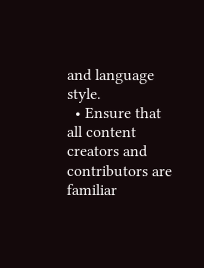and language style.
  • Ensure that all content creators and contributors are familiar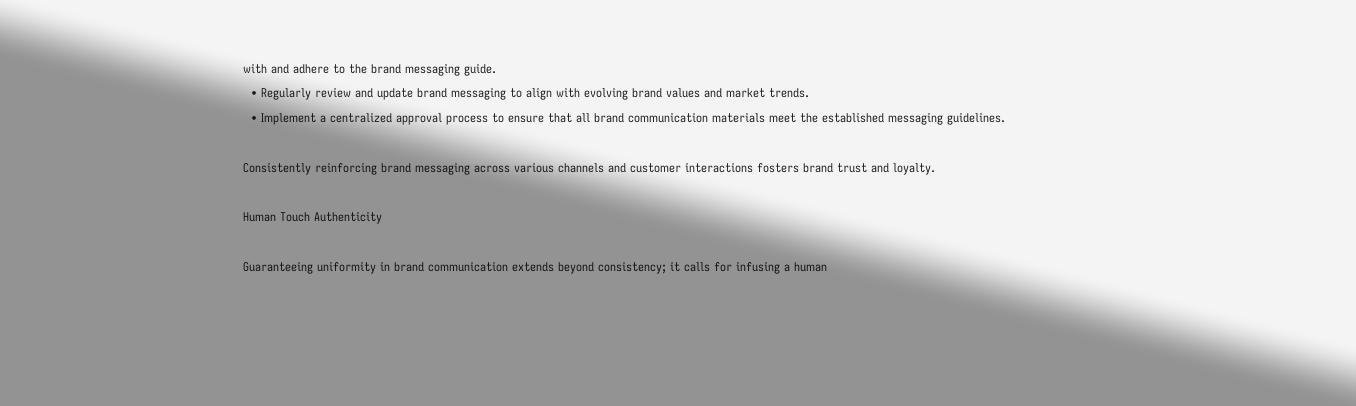with and adhere to the brand messaging guide.
  • Regularly review and update brand messaging to align with evolving brand values and market trends.
  • Implement a centralized approval process to ensure that all brand communication materials meet the established messaging guidelines.

Consistently reinforcing brand messaging across various channels and customer interactions fosters brand trust and loyalty.

Human Touch Authenticity

Guaranteeing uniformity in brand communication extends beyond consistency; it calls for infusing a human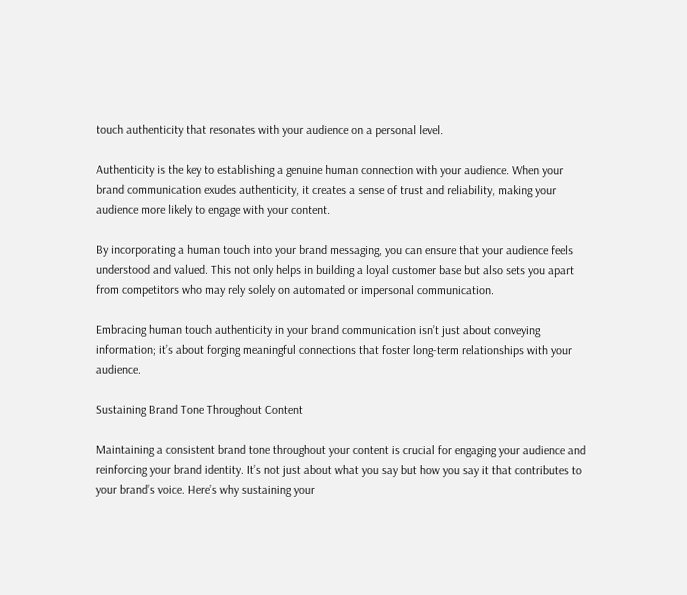touch authenticity that resonates with your audience on a personal level.

Authenticity is the key to establishing a genuine human connection with your audience. When your brand communication exudes authenticity, it creates a sense of trust and reliability, making your audience more likely to engage with your content.

By incorporating a human touch into your brand messaging, you can ensure that your audience feels understood and valued. This not only helps in building a loyal customer base but also sets you apart from competitors who may rely solely on automated or impersonal communication.

Embracing human touch authenticity in your brand communication isn’t just about conveying information; it’s about forging meaningful connections that foster long-term relationships with your audience.

Sustaining Brand Tone Throughout Content

Maintaining a consistent brand tone throughout your content is crucial for engaging your audience and reinforcing your brand identity. It’s not just about what you say but how you say it that contributes to your brand’s voice. Here’s why sustaining your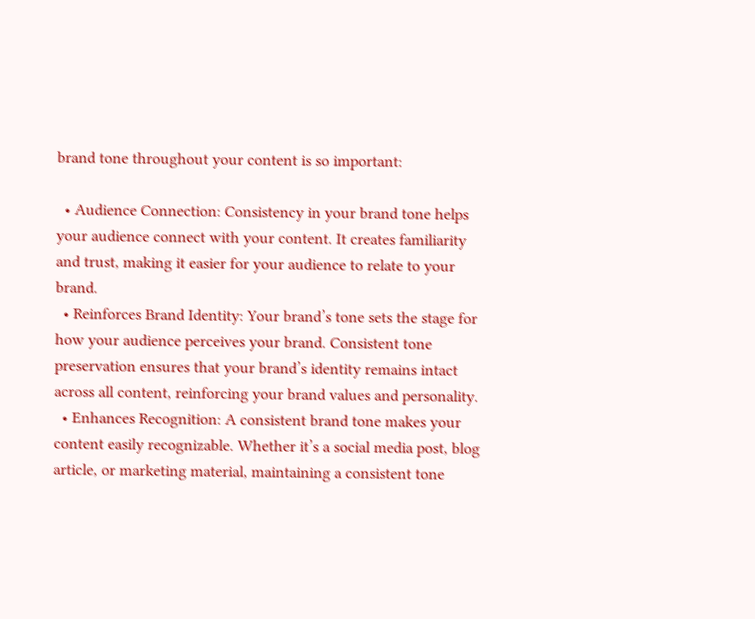brand tone throughout your content is so important:

  • Audience Connection: Consistency in your brand tone helps your audience connect with your content. It creates familiarity and trust, making it easier for your audience to relate to your brand.
  • Reinforces Brand Identity: Your brand’s tone sets the stage for how your audience perceives your brand. Consistent tone preservation ensures that your brand’s identity remains intact across all content, reinforcing your brand values and personality.
  • Enhances Recognition: A consistent brand tone makes your content easily recognizable. Whether it’s a social media post, blog article, or marketing material, maintaining a consistent tone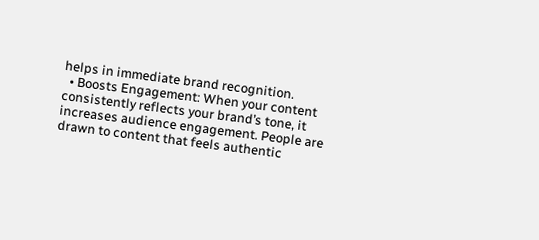helps in immediate brand recognition.
  • Boosts Engagement: When your content consistently reflects your brand’s tone, it increases audience engagement. People are drawn to content that feels authentic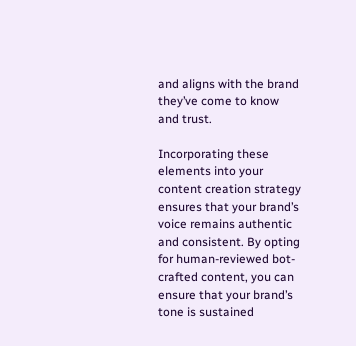and aligns with the brand they’ve come to know and trust.

Incorporating these elements into your content creation strategy ensures that your brand’s voice remains authentic and consistent. By opting for human-reviewed bot-crafted content, you can ensure that your brand’s tone is sustained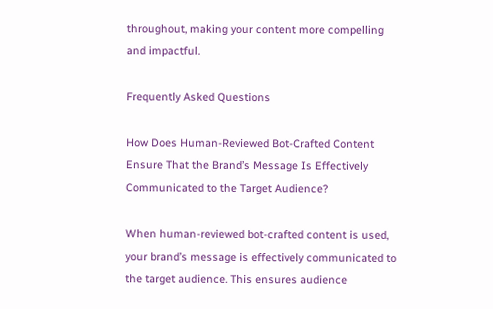throughout, making your content more compelling and impactful.

Frequently Asked Questions

How Does Human-Reviewed Bot-Crafted Content Ensure That the Brand’s Message Is Effectively Communicated to the Target Audience?

When human-reviewed bot-crafted content is used, your brand’s message is effectively communicated to the target audience. This ensures audience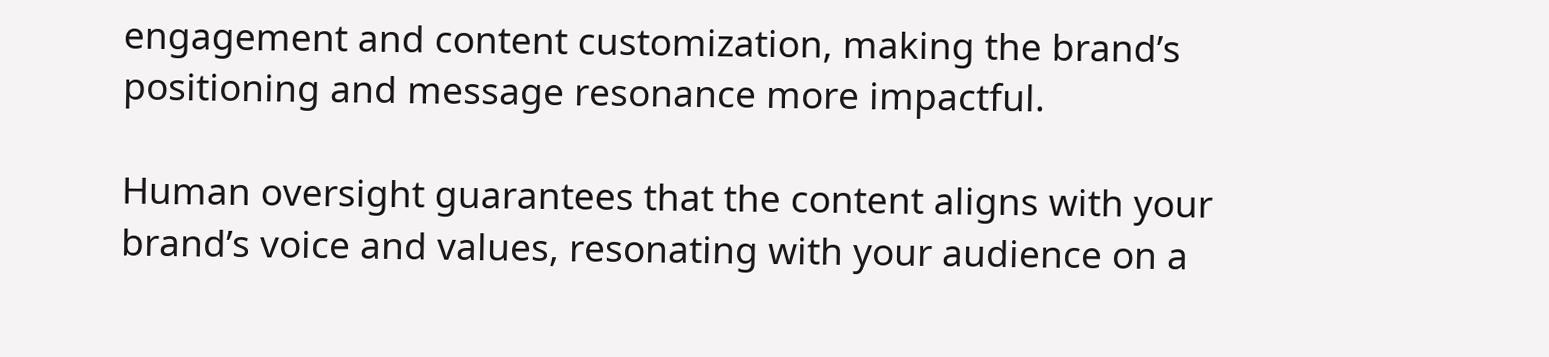engagement and content customization, making the brand’s positioning and message resonance more impactful.

Human oversight guarantees that the content aligns with your brand’s voice and values, resonating with your audience on a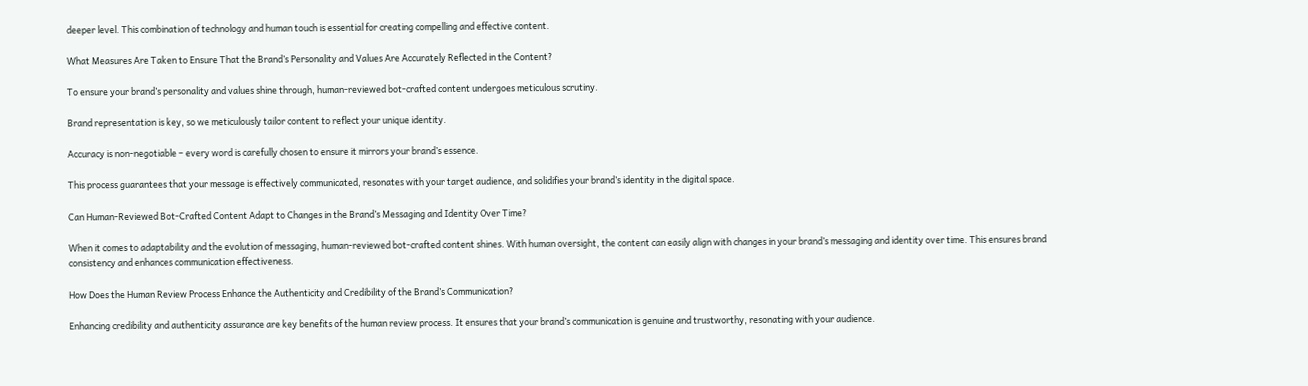deeper level. This combination of technology and human touch is essential for creating compelling and effective content.

What Measures Are Taken to Ensure That the Brand’s Personality and Values Are Accurately Reflected in the Content?

To ensure your brand’s personality and values shine through, human-reviewed bot-crafted content undergoes meticulous scrutiny.

Brand representation is key, so we meticulously tailor content to reflect your unique identity.

Accuracy is non-negotiable – every word is carefully chosen to ensure it mirrors your brand’s essence.

This process guarantees that your message is effectively communicated, resonates with your target audience, and solidifies your brand’s identity in the digital space.

Can Human-Reviewed Bot-Crafted Content Adapt to Changes in the Brand’s Messaging and Identity Over Time?

When it comes to adaptability and the evolution of messaging, human-reviewed bot-crafted content shines. With human oversight, the content can easily align with changes in your brand’s messaging and identity over time. This ensures brand consistency and enhances communication effectiveness.

How Does the Human Review Process Enhance the Authenticity and Credibility of the Brand’s Communication?

Enhancing credibility and authenticity assurance are key benefits of the human review process. It ensures that your brand’s communication is genuine and trustworthy, resonating with your audience.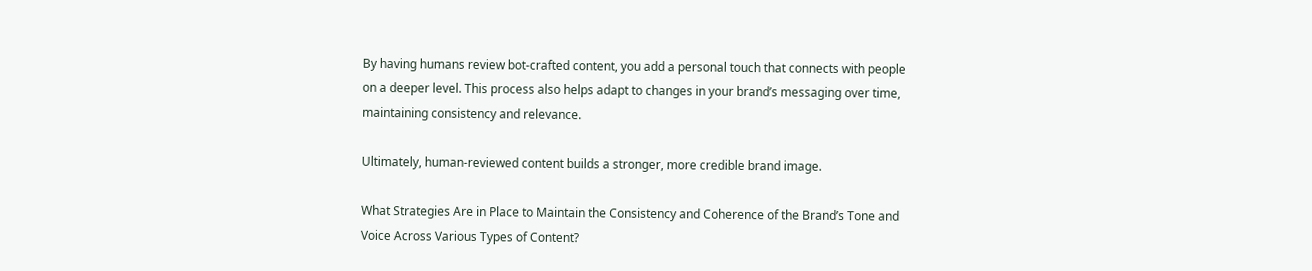By having humans review bot-crafted content, you add a personal touch that connects with people on a deeper level. This process also helps adapt to changes in your brand’s messaging over time, maintaining consistency and relevance.

Ultimately, human-reviewed content builds a stronger, more credible brand image.

What Strategies Are in Place to Maintain the Consistency and Coherence of the Brand’s Tone and Voice Across Various Types of Content?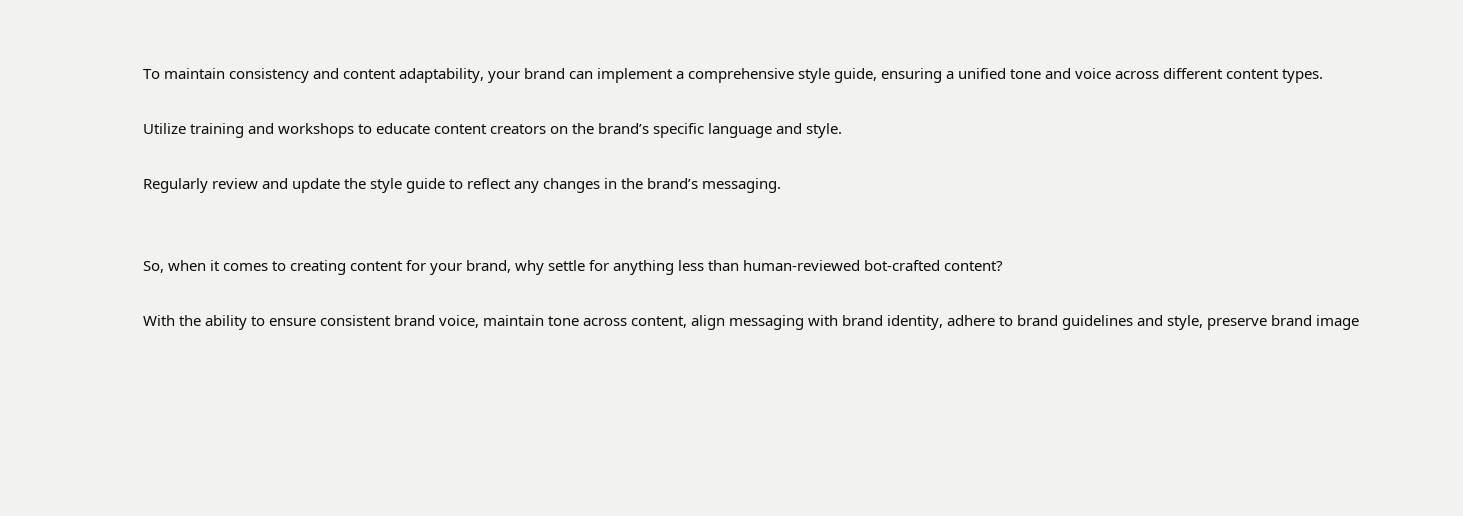To maintain consistency and content adaptability, your brand can implement a comprehensive style guide, ensuring a unified tone and voice across different content types.

Utilize training and workshops to educate content creators on the brand’s specific language and style.

Regularly review and update the style guide to reflect any changes in the brand’s messaging.


So, when it comes to creating content for your brand, why settle for anything less than human-reviewed bot-crafted content?

With the ability to ensure consistent brand voice, maintain tone across content, align messaging with brand identity, adhere to brand guidelines and style, preserve brand image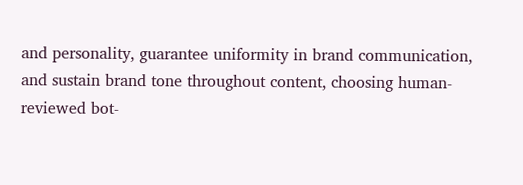and personality, guarantee uniformity in brand communication, and sustain brand tone throughout content, choosing human-reviewed bot-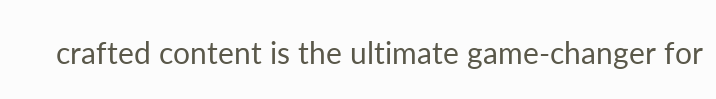crafted content is the ultimate game-changer for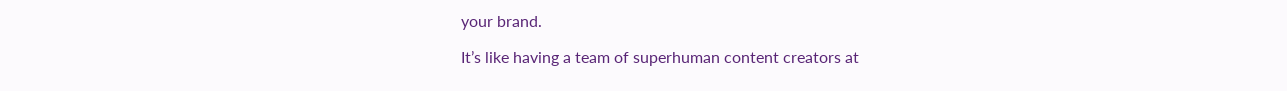your brand.

It’s like having a team of superhuman content creators at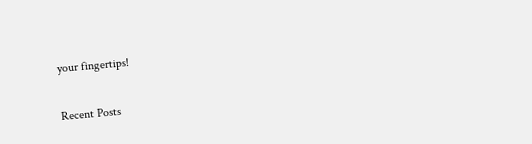your fingertips!

Recent Posts